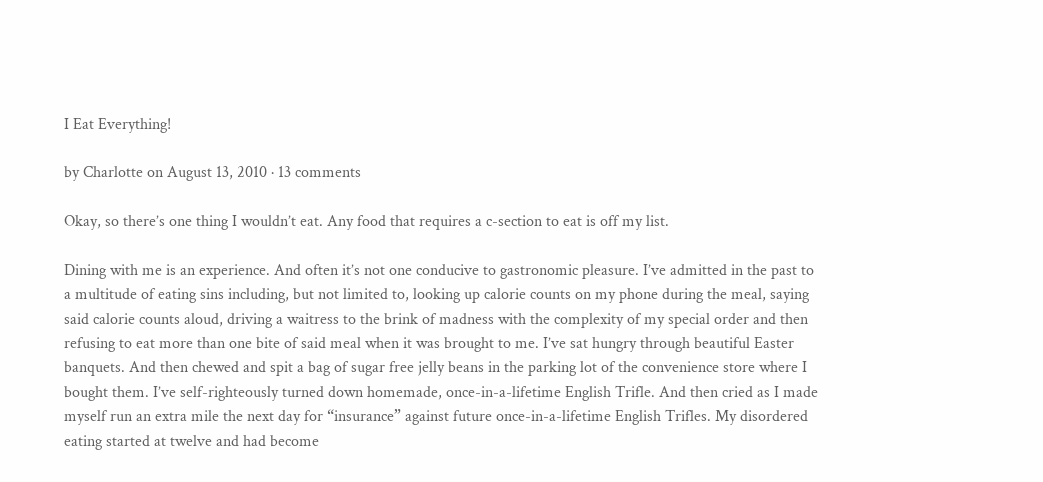I Eat Everything!

by Charlotte on August 13, 2010 · 13 comments

Okay, so there’s one thing I wouldn’t eat. Any food that requires a c-section to eat is off my list.

Dining with me is an experience. And often it’s not one conducive to gastronomic pleasure. I’ve admitted in the past to a multitude of eating sins including, but not limited to, looking up calorie counts on my phone during the meal, saying said calorie counts aloud, driving a waitress to the brink of madness with the complexity of my special order and then refusing to eat more than one bite of said meal when it was brought to me. I’ve sat hungry through beautiful Easter banquets. And then chewed and spit a bag of sugar free jelly beans in the parking lot of the convenience store where I bought them. I’ve self-righteously turned down homemade, once-in-a-lifetime English Trifle. And then cried as I made myself run an extra mile the next day for “insurance” against future once-in-a-lifetime English Trifles. My disordered eating started at twelve and had become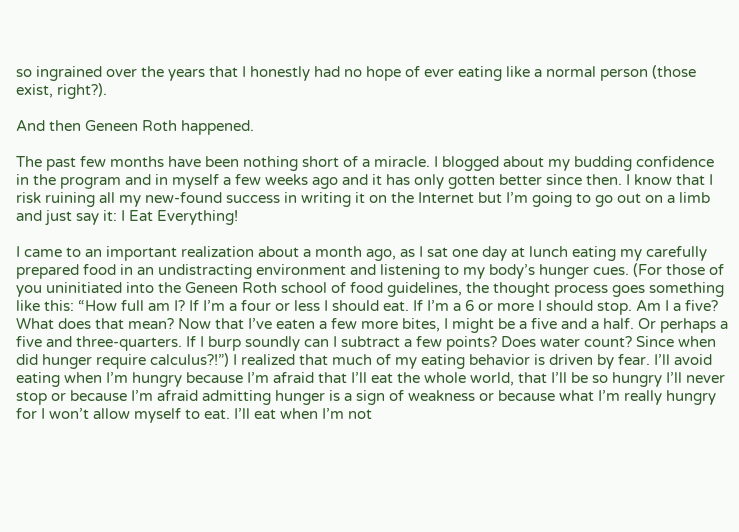so ingrained over the years that I honestly had no hope of ever eating like a normal person (those exist, right?).

And then Geneen Roth happened.

The past few months have been nothing short of a miracle. I blogged about my budding confidence in the program and in myself a few weeks ago and it has only gotten better since then. I know that I risk ruining all my new-found success in writing it on the Internet but I’m going to go out on a limb and just say it: I Eat Everything!

I came to an important realization about a month ago, as I sat one day at lunch eating my carefully prepared food in an undistracting environment and listening to my body’s hunger cues. (For those of you uninitiated into the Geneen Roth school of food guidelines, the thought process goes something like this: “How full am I? If I’m a four or less I should eat. If I’m a 6 or more I should stop. Am I a five? What does that mean? Now that I’ve eaten a few more bites, I might be a five and a half. Or perhaps a five and three-quarters. If I burp soundly can I subtract a few points? Does water count? Since when did hunger require calculus?!”) I realized that much of my eating behavior is driven by fear. I’ll avoid eating when I’m hungry because I’m afraid that I’ll eat the whole world, that I’ll be so hungry I’ll never stop or because I’m afraid admitting hunger is a sign of weakness or because what I’m really hungry for I won’t allow myself to eat. I’ll eat when I’m not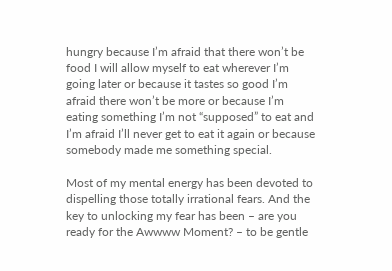hungry because I’m afraid that there won’t be food I will allow myself to eat wherever I’m going later or because it tastes so good I’m afraid there won’t be more or because I’m eating something I’m not “supposed” to eat and I’m afraid I’ll never get to eat it again or because somebody made me something special.

Most of my mental energy has been devoted to dispelling those totally irrational fears. And the key to unlocking my fear has been – are you ready for the Awwww Moment? – to be gentle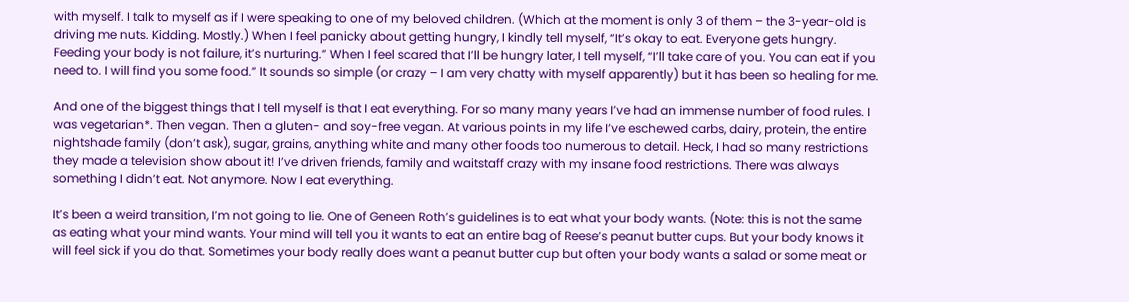with myself. I talk to myself as if I were speaking to one of my beloved children. (Which at the moment is only 3 of them – the 3-year-old is driving me nuts. Kidding. Mostly.) When I feel panicky about getting hungry, I kindly tell myself, “It’s okay to eat. Everyone gets hungry. Feeding your body is not failure, it’s nurturing.” When I feel scared that I’ll be hungry later, I tell myself, “I’ll take care of you. You can eat if you need to. I will find you some food.” It sounds so simple (or crazy – I am very chatty with myself apparently) but it has been so healing for me.

And one of the biggest things that I tell myself is that I eat everything. For so many many years I’ve had an immense number of food rules. I was vegetarian*. Then vegan. Then a gluten- and soy-free vegan. At various points in my life I’ve eschewed carbs, dairy, protein, the entire nightshade family (don’t ask), sugar, grains, anything white and many other foods too numerous to detail. Heck, I had so many restrictions they made a television show about it! I’ve driven friends, family and waitstaff crazy with my insane food restrictions. There was always something I didn’t eat. Not anymore. Now I eat everything.

It’s been a weird transition, I’m not going to lie. One of Geneen Roth’s guidelines is to eat what your body wants. (Note: this is not the same as eating what your mind wants. Your mind will tell you it wants to eat an entire bag of Reese’s peanut butter cups. But your body knows it will feel sick if you do that. Sometimes your body really does want a peanut butter cup but often your body wants a salad or some meat or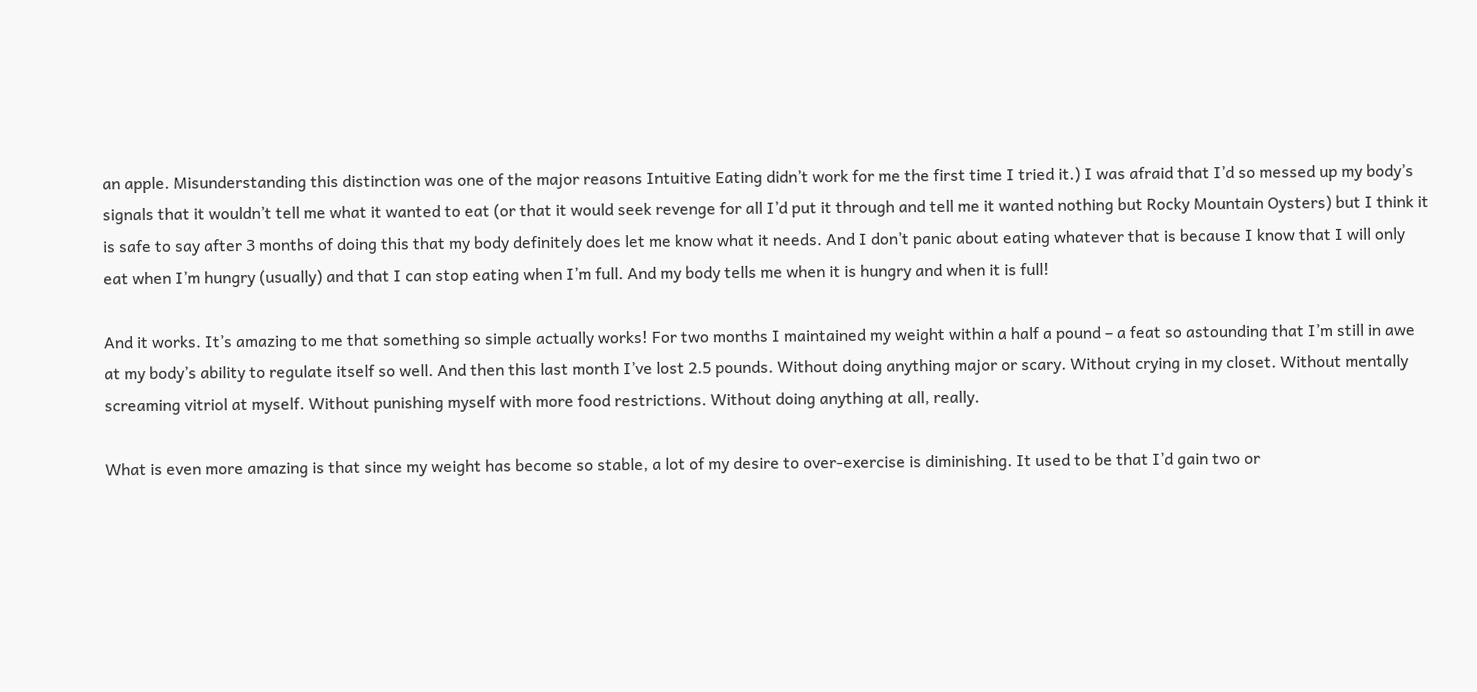an apple. Misunderstanding this distinction was one of the major reasons Intuitive Eating didn’t work for me the first time I tried it.) I was afraid that I’d so messed up my body’s signals that it wouldn’t tell me what it wanted to eat (or that it would seek revenge for all I’d put it through and tell me it wanted nothing but Rocky Mountain Oysters) but I think it is safe to say after 3 months of doing this that my body definitely does let me know what it needs. And I don’t panic about eating whatever that is because I know that I will only eat when I’m hungry (usually) and that I can stop eating when I’m full. And my body tells me when it is hungry and when it is full!

And it works. It’s amazing to me that something so simple actually works! For two months I maintained my weight within a half a pound – a feat so astounding that I’m still in awe at my body’s ability to regulate itself so well. And then this last month I’ve lost 2.5 pounds. Without doing anything major or scary. Without crying in my closet. Without mentally screaming vitriol at myself. Without punishing myself with more food restrictions. Without doing anything at all, really.

What is even more amazing is that since my weight has become so stable, a lot of my desire to over-exercise is diminishing. It used to be that I’d gain two or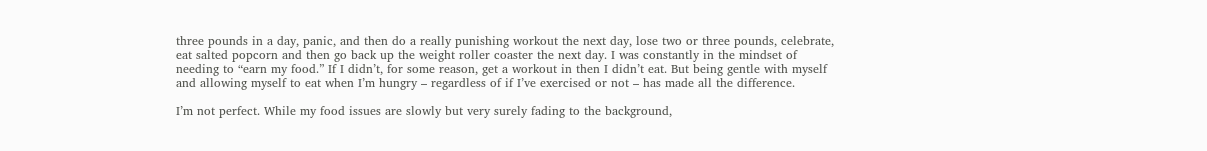three pounds in a day, panic, and then do a really punishing workout the next day, lose two or three pounds, celebrate, eat salted popcorn and then go back up the weight roller coaster the next day. I was constantly in the mindset of needing to “earn my food.” If I didn’t, for some reason, get a workout in then I didn’t eat. But being gentle with myself and allowing myself to eat when I’m hungry – regardless of if I’ve exercised or not – has made all the difference.

I’m not perfect. While my food issues are slowly but very surely fading to the background,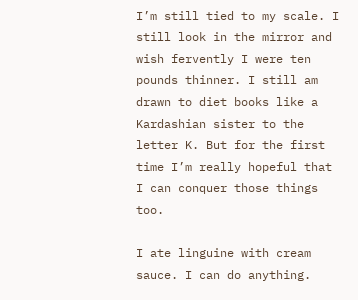I’m still tied to my scale. I still look in the mirror and wish fervently I were ten pounds thinner. I still am drawn to diet books like a Kardashian sister to the letter K. But for the first time I’m really hopeful that I can conquer those things too.

I ate linguine with cream sauce. I can do anything.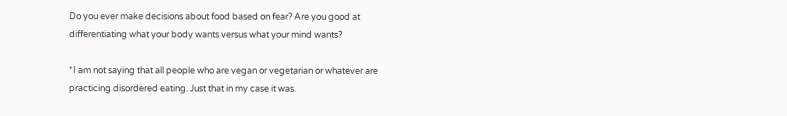Do you ever make decisions about food based on fear? Are you good at differentiating what your body wants versus what your mind wants?

*I am not saying that all people who are vegan or vegetarian or whatever are practicing disordered eating. Just that in my case it was.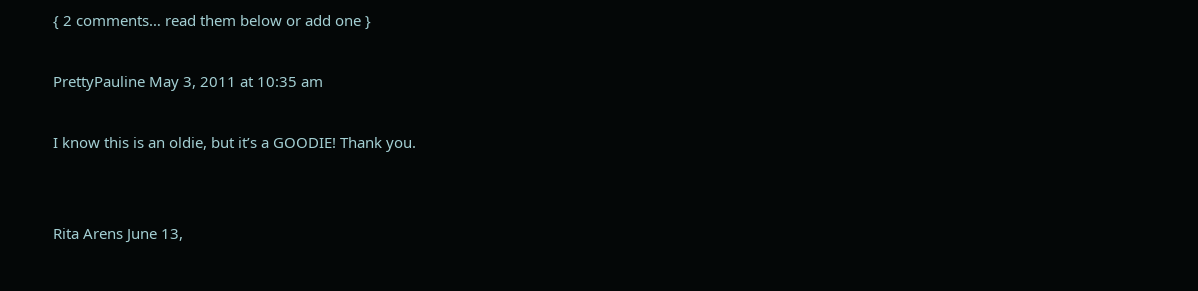{ 2 comments… read them below or add one }

PrettyPauline May 3, 2011 at 10:35 am

I know this is an oldie, but it’s a GOODIE! Thank you.


Rita Arens June 13,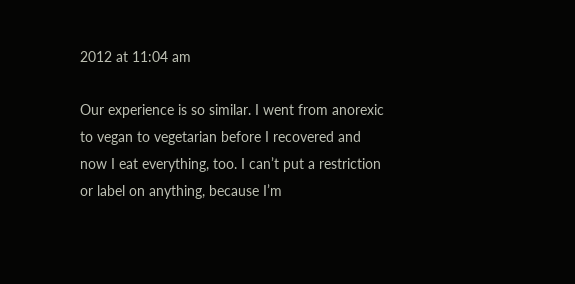2012 at 11:04 am

Our experience is so similar. I went from anorexic to vegan to vegetarian before I recovered and now I eat everything, too. I can’t put a restriction or label on anything, because I’m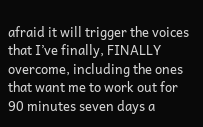afraid it will trigger the voices that I’ve finally, FINALLY overcome, including the ones that want me to work out for 90 minutes seven days a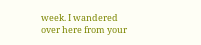week. I wandered over here from your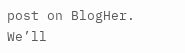post on BlogHer. We’ll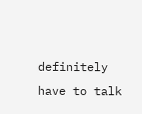definitely have to talk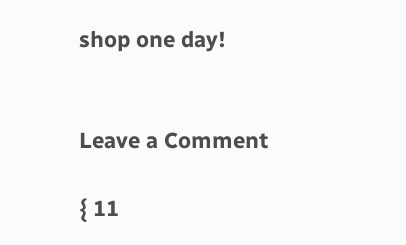shop one day!


Leave a Comment

{ 11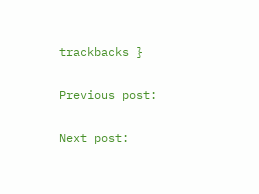trackbacks }

Previous post:

Next post: